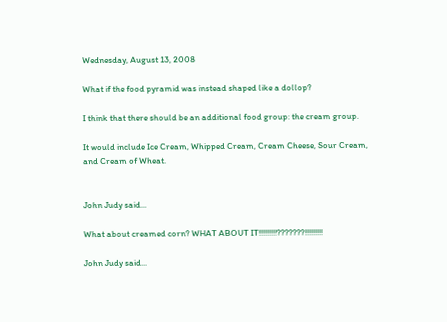Wednesday, August 13, 2008

What if the food pyramid was instead shaped like a dollop?

I think that there should be an additional food group: the cream group.

It would include Ice Cream, Whipped Cream, Cream Cheese, Sour Cream, and Cream of Wheat.


John Judy said...

What about creamed corn? WHAT ABOUT IT!!!!!!!!!???????!!!!!!!!!

John Judy said...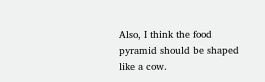Also, I think the food pyramid should be shaped like a cow.